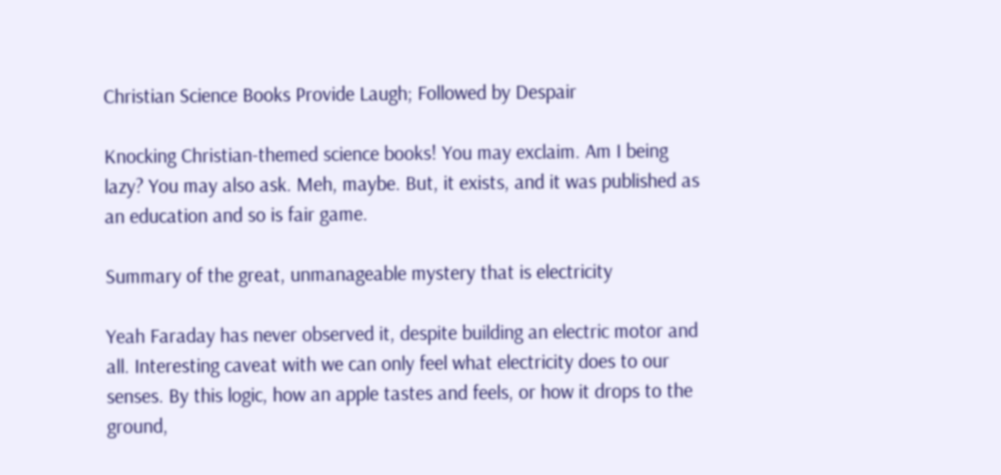Christian Science Books Provide Laugh; Followed by Despair

Knocking Christian-themed science books! You may exclaim. Am I being lazy? You may also ask. Meh, maybe. But, it exists, and it was published as an education and so is fair game.

Summary of the great, unmanageable mystery that is electricity

Yeah Faraday has never observed it, despite building an electric motor and all. Interesting caveat with we can only feel what electricity does to our senses. By this logic, how an apple tastes and feels, or how it drops to the ground,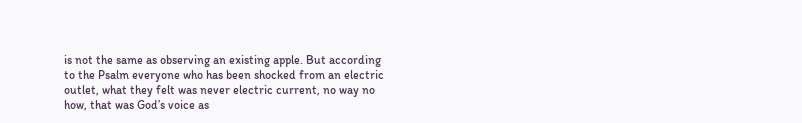is not the same as observing an existing apple. But according to the Psalm everyone who has been shocked from an electric outlet, what they felt was never electric current, no way no how, that was God’s voice as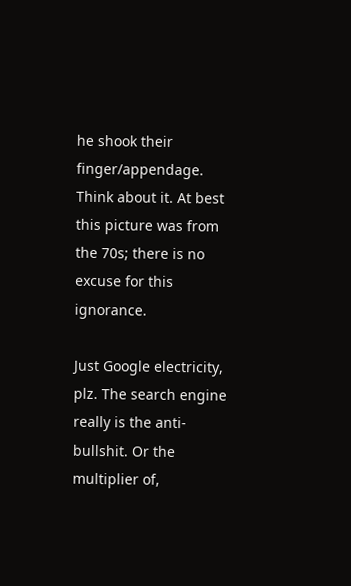he shook their finger/appendage. Think about it. At best this picture was from the 70s; there is no excuse for this ignorance.

Just Google electricity, plz. The search engine really is the anti-bullshit. Or the multiplier of,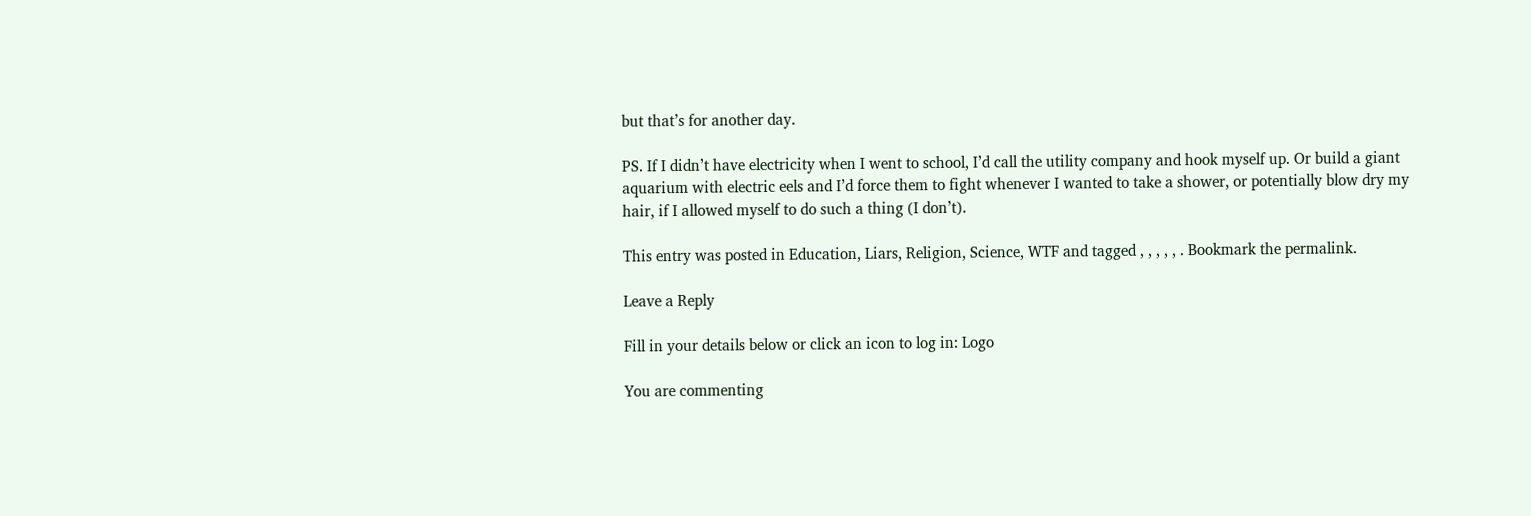but that’s for another day.

PS. If I didn’t have electricity when I went to school, I’d call the utility company and hook myself up. Or build a giant aquarium with electric eels and I’d force them to fight whenever I wanted to take a shower, or potentially blow dry my hair, if I allowed myself to do such a thing (I don’t).

This entry was posted in Education, Liars, Religion, Science, WTF and tagged , , , , , . Bookmark the permalink.

Leave a Reply

Fill in your details below or click an icon to log in: Logo

You are commenting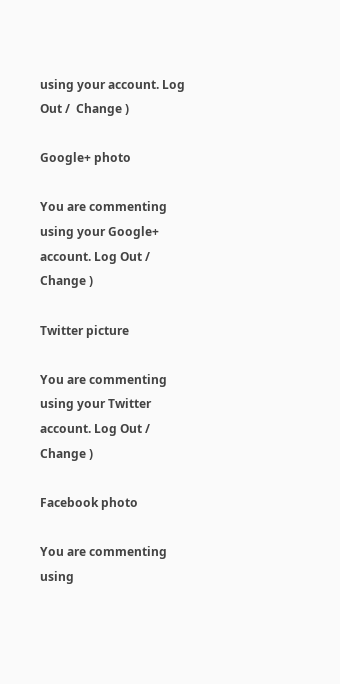using your account. Log Out /  Change )

Google+ photo

You are commenting using your Google+ account. Log Out /  Change )

Twitter picture

You are commenting using your Twitter account. Log Out /  Change )

Facebook photo

You are commenting using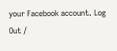your Facebook account. Log Out /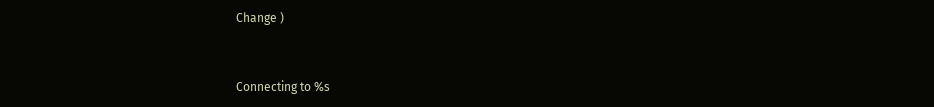Change )


Connecting to %s